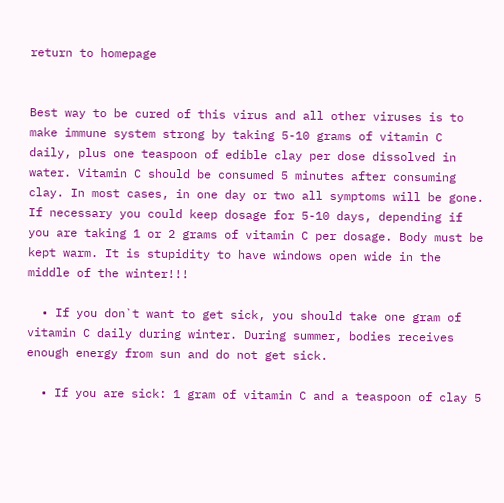return to homepage


Best way to be cured of this virus and all other viruses is to make immune system strong by taking 5-10 grams of vitamin C daily, plus one teaspoon of edible clay per dose dissolved in water. Vitamin C should be consumed 5 minutes after consuming clay. In most cases, in one day or two all symptoms will be gone. If necessary you could keep dosage for 5-10 days, depending if you are taking 1 or 2 grams of vitamin C per dosage. Body must be kept warm. It is stupidity to have windows open wide in the middle of the winter!!!

  • If you don`t want to get sick, you should take one gram of vitamin C daily during winter. During summer, bodies receives enough energy from sun and do not get sick.

  • If you are sick: 1 gram of vitamin C and a teaspoon of clay 5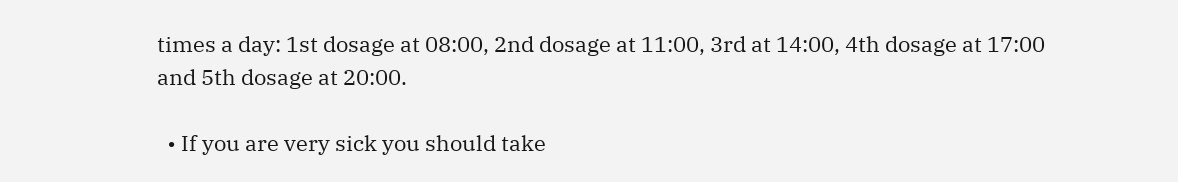times a day: 1st dosage at 08:00, 2nd dosage at 11:00, 3rd at 14:00, 4th dosage at 17:00 and 5th dosage at 20:00.

  • If you are very sick you should take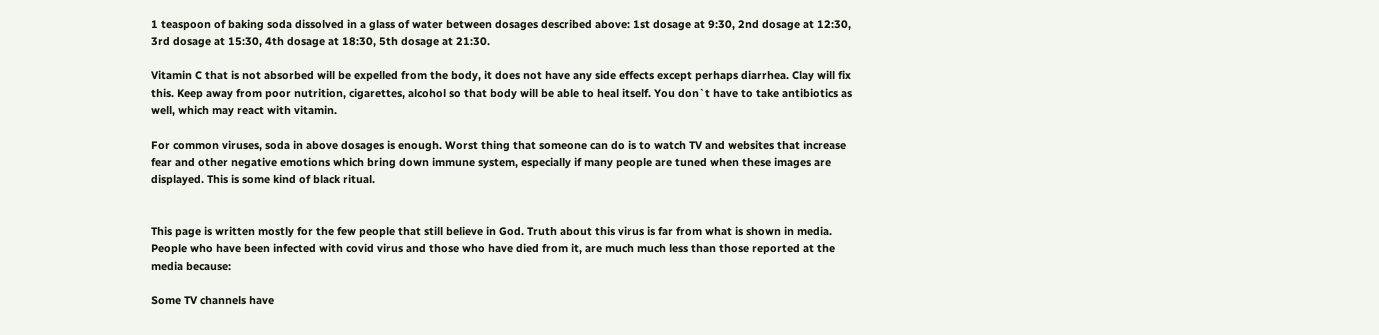1 teaspoon of baking soda dissolved in a glass of water between dosages described above: 1st dosage at 9:30, 2nd dosage at 12:30, 3rd dosage at 15:30, 4th dosage at 18:30, 5th dosage at 21:30.

Vitamin C that is not absorbed will be expelled from the body, it does not have any side effects except perhaps diarrhea. Clay will fix this. Keep away from poor nutrition, cigarettes, alcohol so that body will be able to heal itself. You don`t have to take antibiotics as well, which may react with vitamin.

For common viruses, soda in above dosages is enough. Worst thing that someone can do is to watch TV and websites that increase fear and other negative emotions which bring down immune system, especially if many people are tuned when these images are displayed. This is some kind of black ritual.


This page is written mostly for the few people that still believe in God. Truth about this virus is far from what is shown in media. People who have been infected with covid virus and those who have died from it, are much much less than those reported at the media because:

Some TV channels have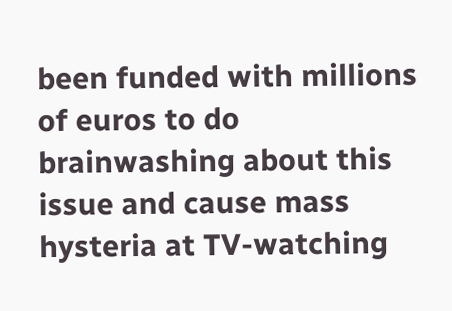been funded with millions of euros to do brainwashing about this issue and cause mass hysteria at TV-watching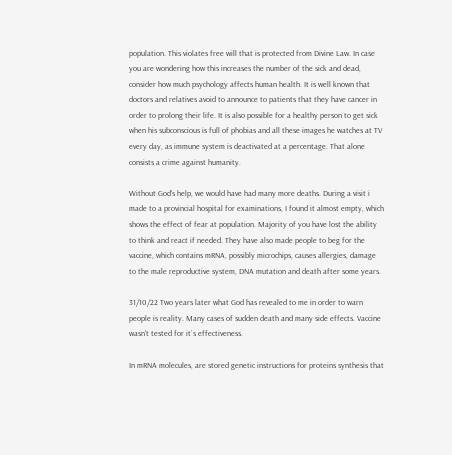population. This violates free will that is protected from Divine Law. In case you are wondering how this increases the number of the sick and dead, consider how much psychology affects human health. It is well known that doctors and relatives avoid to announce to patients that they have cancer in order to prolong their life. It is also possible for a healthy person to get sick when his subconscious is full of phobias and all these images he watches at TV every day, as immune system is deactivated at a percentage. That alone consists a crime against humanity.

Without God's help, we would have had many more deaths. During a visit i made to a provincial hospital for examinations, I found it almost empty, which shows the effect of fear at population. Majority of you have lost the ability to think and react if needed. They have also made people to beg for the vaccine, which contains mRNA, possibly microchips, causes allergies, damage to the male reproductive system, DNA mutation and death after some years.

31/10/22 Two years later what God has revealed to me in order to warn people is reality. Many cases of sudden death and many side effects. Vaccine wasn't tested for it`s effectiveness.

In mRNA molecules, are stored genetic instructions for proteins synthesis that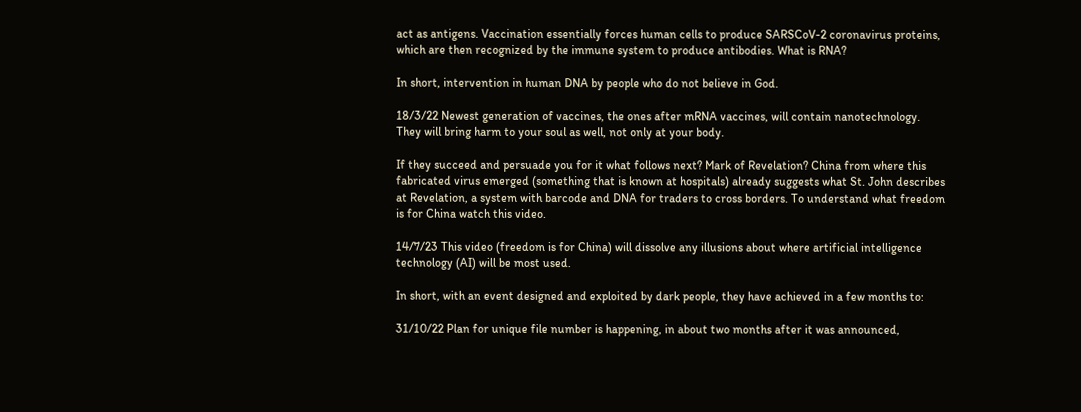act as antigens. Vaccination essentially forces human cells to produce SARSCoV-2 coronavirus proteins, which are then recognized by the immune system to produce antibodies. What is RNA?

In short, intervention in human DNA by people who do not believe in God.

18/3/22 Newest generation of vaccines, the ones after mRNA vaccines, will contain nanotechnology. They will bring harm to your soul as well, not only at your body.

If they succeed and persuade you for it what follows next? Mark of Revelation? China from where this fabricated virus emerged (something that is known at hospitals) already suggests what St. John describes at Revelation, a system with barcode and DNA for traders to cross borders. To understand what freedom is for China watch this video.

14/7/23 This video (freedom is for China) will dissolve any illusions about where artificial intelligence technology (AI) will be most used.

In short, with an event designed and exploited by dark people, they have achieved in a few months to:

31/10/22 Plan for unique file number is happening, in about two months after it was announced,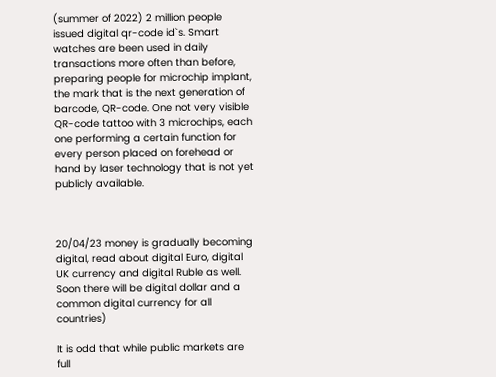(summer of 2022) 2 million people issued digital qr-code id`s. Smart watches are been used in daily transactions more often than before, preparing people for microchip implant, the mark that is the next generation of barcode, QR-code. One not very visible QR-code tattoo with 3 microchips, each one performing a certain function for every person placed on forehead or hand by laser technology that is not yet publicly available.



20/04/23 money is gradually becoming digital, read about digital Euro, digital UK currency and digital Ruble as well. Soon there will be digital dollar and a common digital currency for all countries)

It is odd that while public markets are full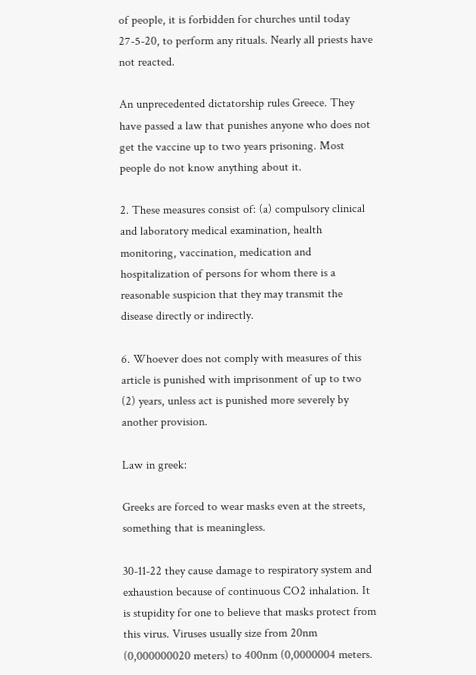of people, it is forbidden for churches until today 27-5-20, to perform any rituals. Nearly all priests have not reacted.

An unprecedented dictatorship rules Greece. They have passed a law that punishes anyone who does not get the vaccine up to two years prisoning. Most people do not know anything about it.

2. These measures consist of: (a) compulsory clinical and laboratory medical examination, health monitoring, vaccination, medication and hospitalization of persons for whom there is a reasonable suspicion that they may transmit the disease directly or indirectly.

6. Whoever does not comply with measures of this article is punished with imprisonment of up to two (2) years, unless act is punished more severely by another provision.

Law in greek:

Greeks are forced to wear masks even at the streets, something that is meaningless.

30-11-22 they cause damage to respiratory system and exhaustion because of continuous CO2 inhalation. It is stupidity for one to believe that masks protect from this virus. Viruses usually size from 20nm (0,000000020 meters) to 400nm (0,0000004 meters.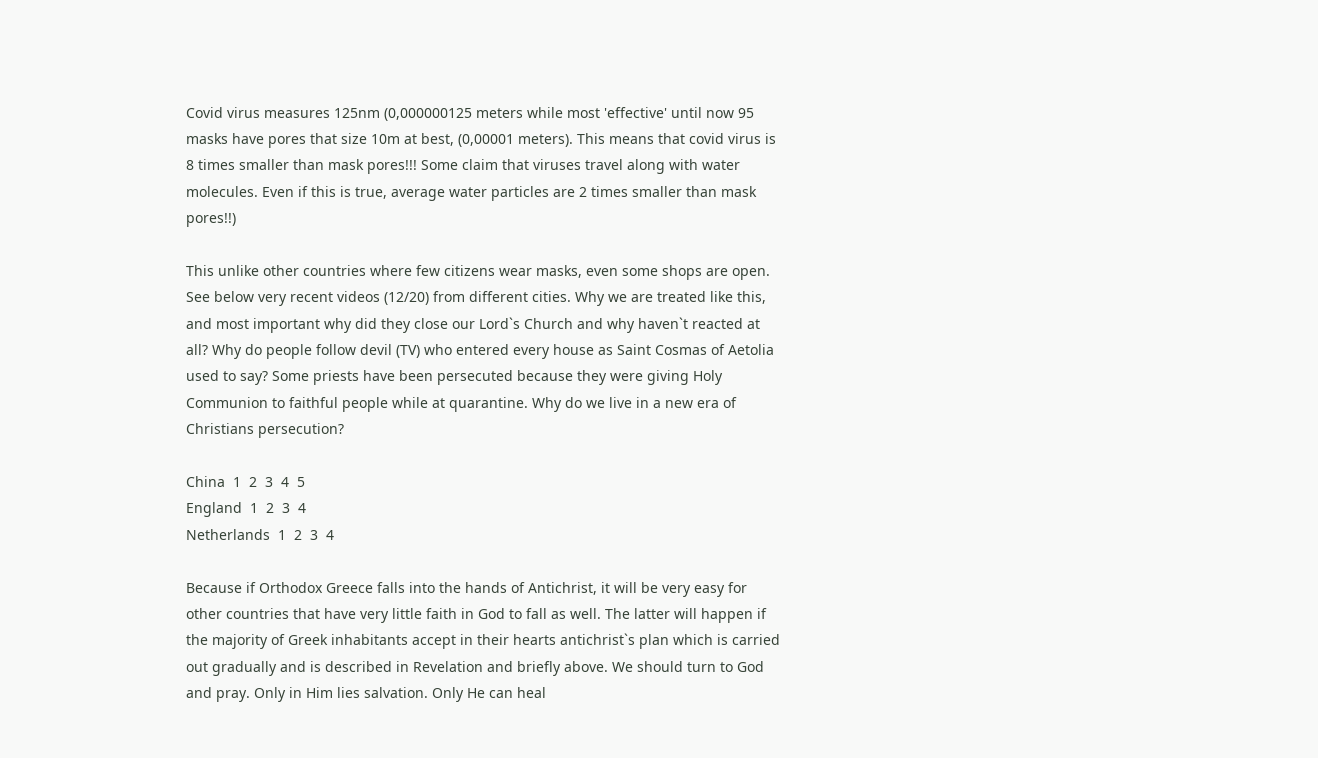Covid virus measures 125nm (0,000000125 meters while most 'effective' until now 95 masks have pores that size 10m at best, (0,00001 meters). This means that covid virus is 8 times smaller than mask pores!!! Some claim that viruses travel along with water molecules. Even if this is true, average water particles are 2 times smaller than mask pores!!)

This unlike other countries where few citizens wear masks, even some shops are open. See below very recent videos (12/20) from different cities. Why we are treated like this, and most important why did they close our Lord`s Church and why haven`t reacted at all? Why do people follow devil (TV) who entered every house as Saint Cosmas of Aetolia used to say? Some priests have been persecuted because they were giving Holy Communion to faithful people while at quarantine. Why do we live in a new era of Christians persecution?

China  1  2  3  4  5
England  1  2  3  4
Netherlands  1  2  3  4

Because if Orthodox Greece falls into the hands of Antichrist, it will be very easy for other countries that have very little faith in God to fall as well. The latter will happen if the majority of Greek inhabitants accept in their hearts antichrist`s plan which is carried out gradually and is described in Revelation and briefly above. We should turn to God and pray. Only in Him lies salvation. Only He can heal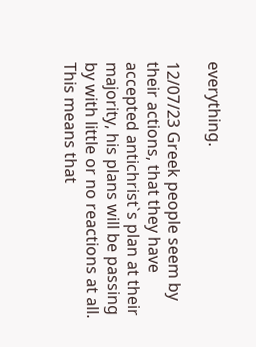everything.

12/07/23 Greek people seem by their actions, that they have accepted antichrist`s plan at their majority, his plans will be passing by with little or no reactions at all. This means that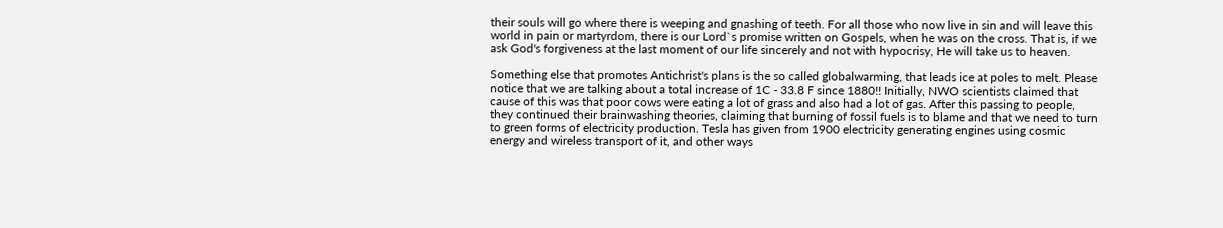their souls will go where there is weeping and gnashing of teeth. For all those who now live in sin and will leave this world in pain or martyrdom, there is our Lord`s promise written on Gospels, when he was on the cross. That is, if we ask God's forgiveness at the last moment of our life sincerely and not with hypocrisy, He will take us to heaven.

Something else that promotes Antichrist's plans is the so called globalwarming, that leads ice at poles to melt. Please notice that we are talking about a total increase of 1C - 33.8 F since 1880!! Initially, NWO scientists claimed that cause of this was that poor cows were eating a lot of grass and also had a lot of gas. After this passing to people, they continued their brainwashing theories, claiming that burning of fossil fuels is to blame and that we need to turn to green forms of electricity production. Tesla has given from 1900 electricity generating engines using cosmic energy and wireless transport of it, and other ways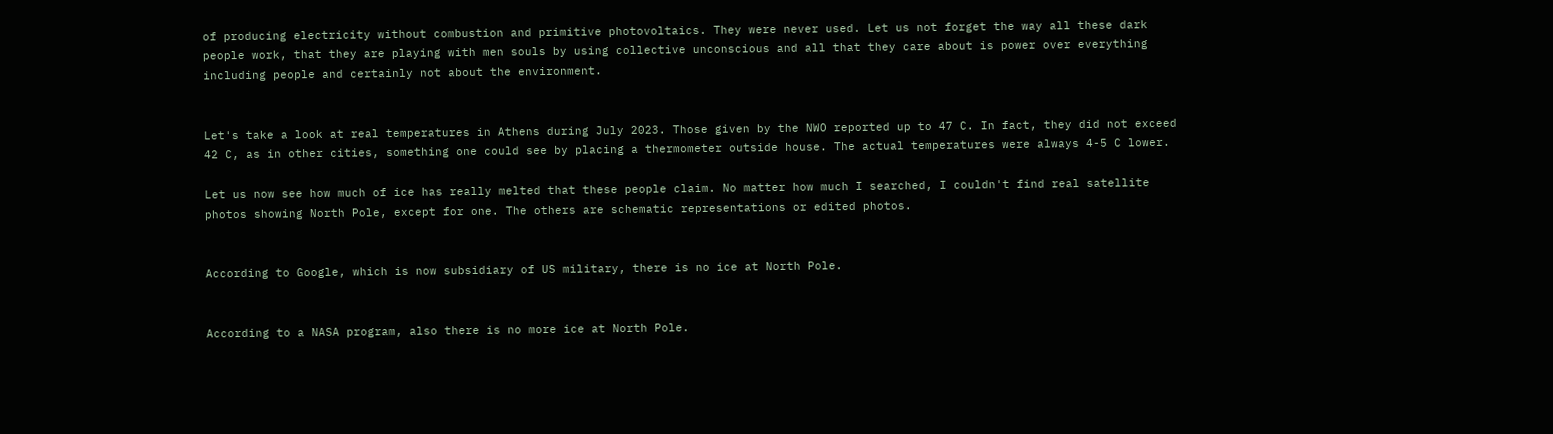of producing electricity without combustion and primitive photovoltaics. They were never used. Let us not forget the way all these dark people work, that they are playing with men souls by using collective unconscious and all that they care about is power over everything including people and certainly not about the environment.


Let's take a look at real temperatures in Athens during July 2023. Those given by the NWO reported up to 47 C. In fact, they did not exceed 42 C, as in other cities, something one could see by placing a thermometer outside house. The actual temperatures were always 4-5 C lower.

Let us now see how much of ice has really melted that these people claim. No matter how much I searched, I couldn't find real satellite photos showing North Pole, except for one. The others are schematic representations or edited photos.


According to Google, which is now subsidiary of US military, there is no ice at North Pole.


According to a NASA program, also there is no more ice at North Pole.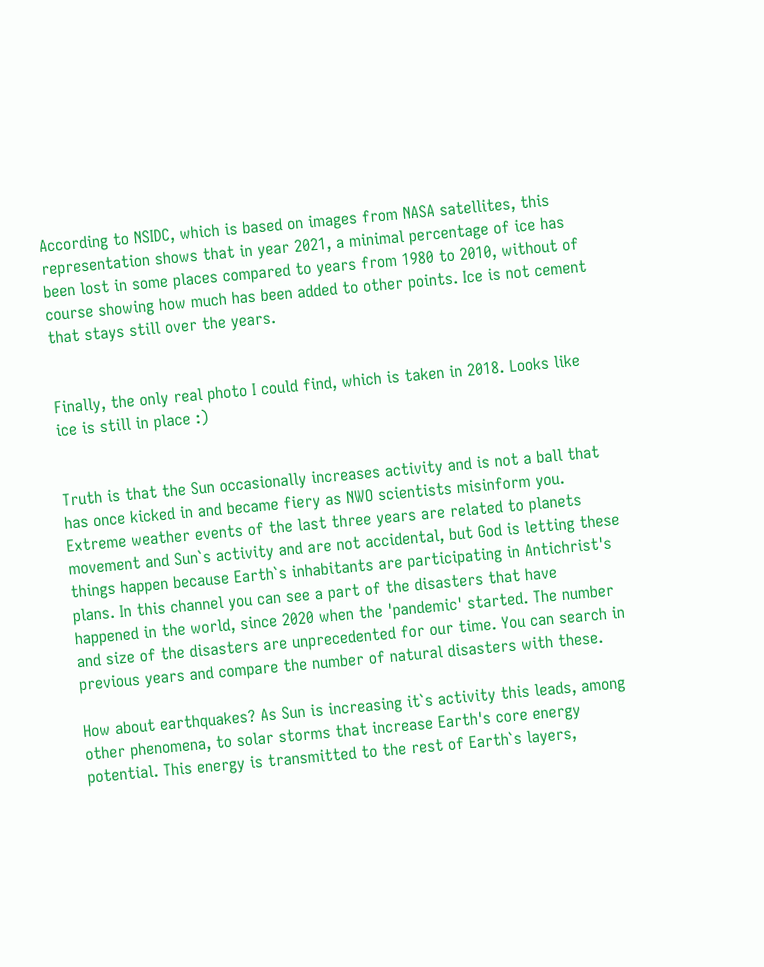According to NSIDC, which is based on images from NASA satellites, this representation shows that in year 2021, a minimal percentage of ice has been lost in some places compared to years from 1980 to 2010, without of course showing how much has been added to other points. Ice is not cement that stays still over the years.


Finally, the only real photo I could find, which is taken in 2018. Looks like ice is still in place :)


Truth is that the Sun occasionally increases activity and is not a ball that has once kicked in and became fiery as NWO scientists misinform you. Extreme weather events of the last three years are related to planets movement and Sun`s activity and are not accidental, but God is letting these things happen because Earth`s inhabitants are participating in Antichrist's plans. In this channel you can see a part of the disasters that have happened in the world, since 2020 when the 'pandemic' started. The number and size of the disasters are unprecedented for our time. You can search in previous years and compare the number of natural disasters with these.

How about earthquakes? As Sun is increasing it`s activity this leads, among other phenomena, to solar storms that increase Earth's core energy potential. This energy is transmitted to the rest of Earth`s layers,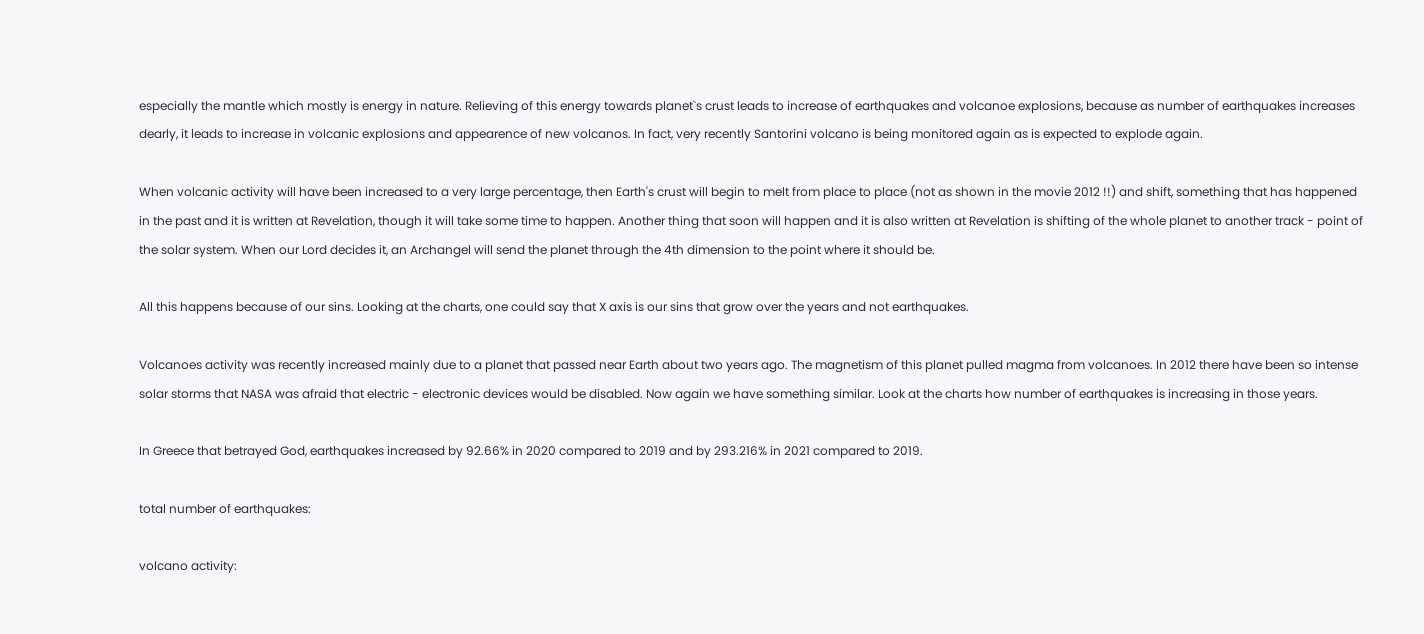especially the mantle which mostly is energy in nature. Relieving of this energy towards planet`s crust leads to increase of earthquakes and volcanoe explosions, because as number of earthquakes increases dearly, it leads to increase in volcanic explosions and appearence of new volcanos. In fact, very recently Santorini volcano is being monitored again as is expected to explode again.

When volcanic activity will have been increased to a very large percentage, then Earth's crust will begin to melt from place to place (not as shown in the movie 2012 !!) and shift, something that has happened in the past and it is written at Revelation, though it will take some time to happen. Another thing that soon will happen and it is also written at Revelation is shifting of the whole planet to another track - point of the solar system. When our Lord decides it, an Archangel will send the planet through the 4th dimension to the point where it should be.

All this happens because of our sins. Looking at the charts, one could say that X axis is our sins that grow over the years and not earthquakes.

Volcanoes activity was recently increased mainly due to a planet that passed near Earth about two years ago. The magnetism of this planet pulled magma from volcanoes. In 2012 there have been so intense solar storms that NASA was afraid that electric - electronic devices would be disabled. Now again we have something similar. Look at the charts how number of earthquakes is increasing in those years.

In Greece that betrayed God, earthquakes increased by 92.66% in 2020 compared to 2019 and by 293.216% in 2021 compared to 2019.

total number of earthquakes:

volcano activity: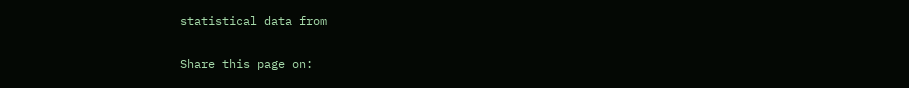statistical data from

Share this page on: